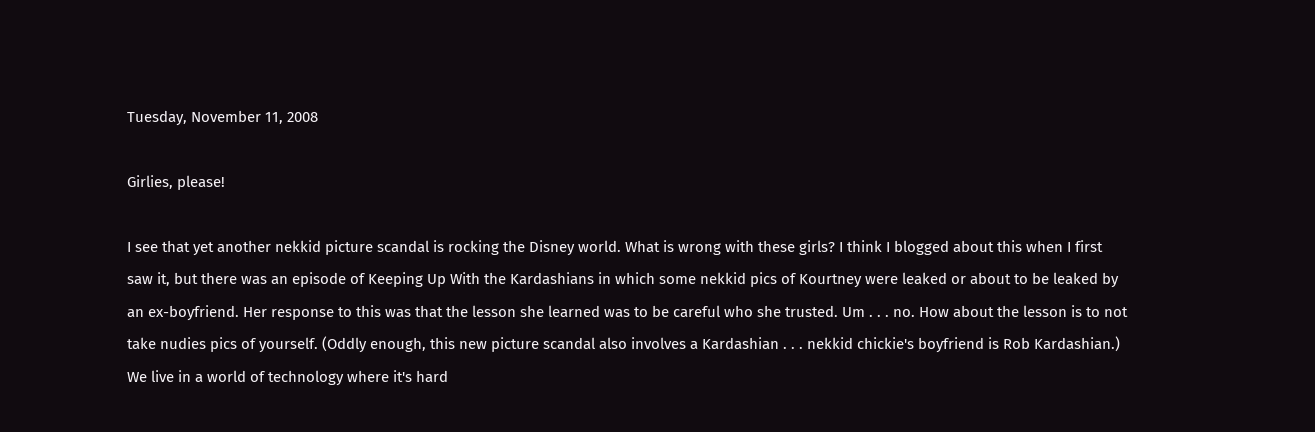Tuesday, November 11, 2008

Girlies, please!

I see that yet another nekkid picture scandal is rocking the Disney world. What is wrong with these girls? I think I blogged about this when I first saw it, but there was an episode of Keeping Up With the Kardashians in which some nekkid pics of Kourtney were leaked or about to be leaked by an ex-boyfriend. Her response to this was that the lesson she learned was to be careful who she trusted. Um . . . no. How about the lesson is to not take nudies pics of yourself. (Oddly enough, this new picture scandal also involves a Kardashian . . . nekkid chickie's boyfriend is Rob Kardashian.) We live in a world of technology where it's hard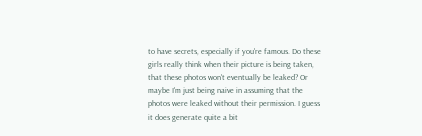to have secrets, especially if you're famous. Do these girls really think when their picture is being taken, that these photos won't eventually be leaked? Or maybe I'm just being naive in assuming that the photos were leaked without their permission. I guess it does generate quite a bit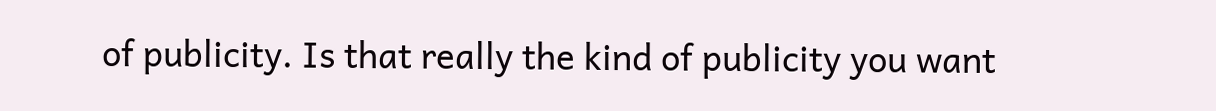of publicity. Is that really the kind of publicity you want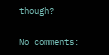though?

No comments: